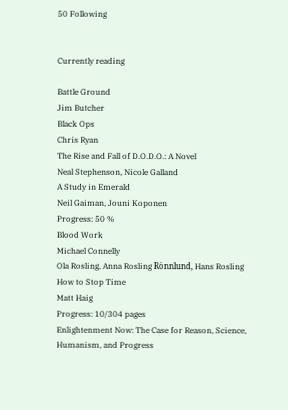50 Following


Currently reading

Battle Ground
Jim Butcher
Black Ops
Chris Ryan
The Rise and Fall of D.O.D.O.: A Novel
Neal Stephenson, Nicole Galland
A Study in Emerald
Neil Gaiman, Jouni Koponen
Progress: 50 %
Blood Work
Michael Connelly
Ola Rosling, Anna Rosling Rönnlund, Hans Rosling
How to Stop Time
Matt Haig
Progress: 10/304 pages
Enlightenment Now: The Case for Reason, Science, Humanism, and Progress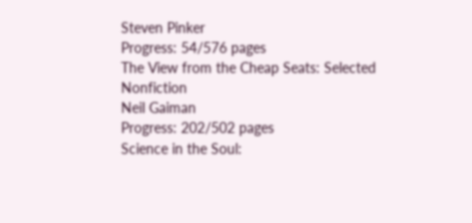Steven Pinker
Progress: 54/576 pages
The View from the Cheap Seats: Selected Nonfiction
Neil Gaiman
Progress: 202/502 pages
Science in the Soul: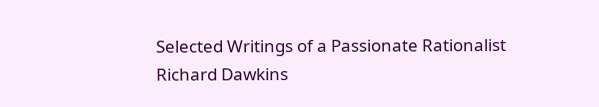Selected Writings of a Passionate Rationalist
Richard Dawkins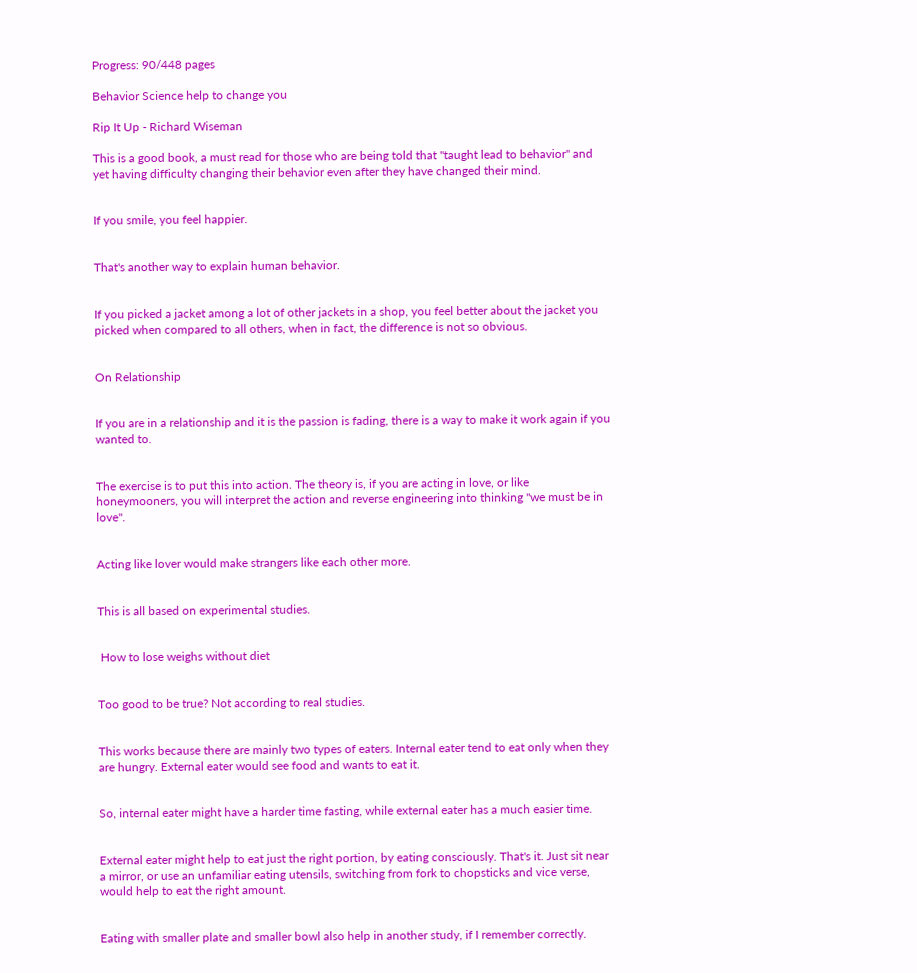Progress: 90/448 pages

Behavior Science help to change you

Rip It Up - Richard Wiseman

This is a good book, a must read for those who are being told that "taught lead to behavior" and yet having difficulty changing their behavior even after they have changed their mind.


If you smile, you feel happier.


That's another way to explain human behavior.


If you picked a jacket among a lot of other jackets in a shop, you feel better about the jacket you picked when compared to all others, when in fact, the difference is not so obvious.


On Relationship


If you are in a relationship and it is the passion is fading, there is a way to make it work again if you wanted to.


The exercise is to put this into action. The theory is, if you are acting in love, or like honeymooners, you will interpret the action and reverse engineering into thinking "we must be in love".


Acting like lover would make strangers like each other more.


This is all based on experimental studies.


 How to lose weighs without diet


Too good to be true? Not according to real studies.


This works because there are mainly two types of eaters. Internal eater tend to eat only when they are hungry. External eater would see food and wants to eat it.


So, internal eater might have a harder time fasting, while external eater has a much easier time.


External eater might help to eat just the right portion, by eating consciously. That's it. Just sit near a mirror, or use an unfamiliar eating utensils, switching from fork to chopsticks and vice verse, would help to eat the right amount.


Eating with smaller plate and smaller bowl also help in another study, if I remember correctly.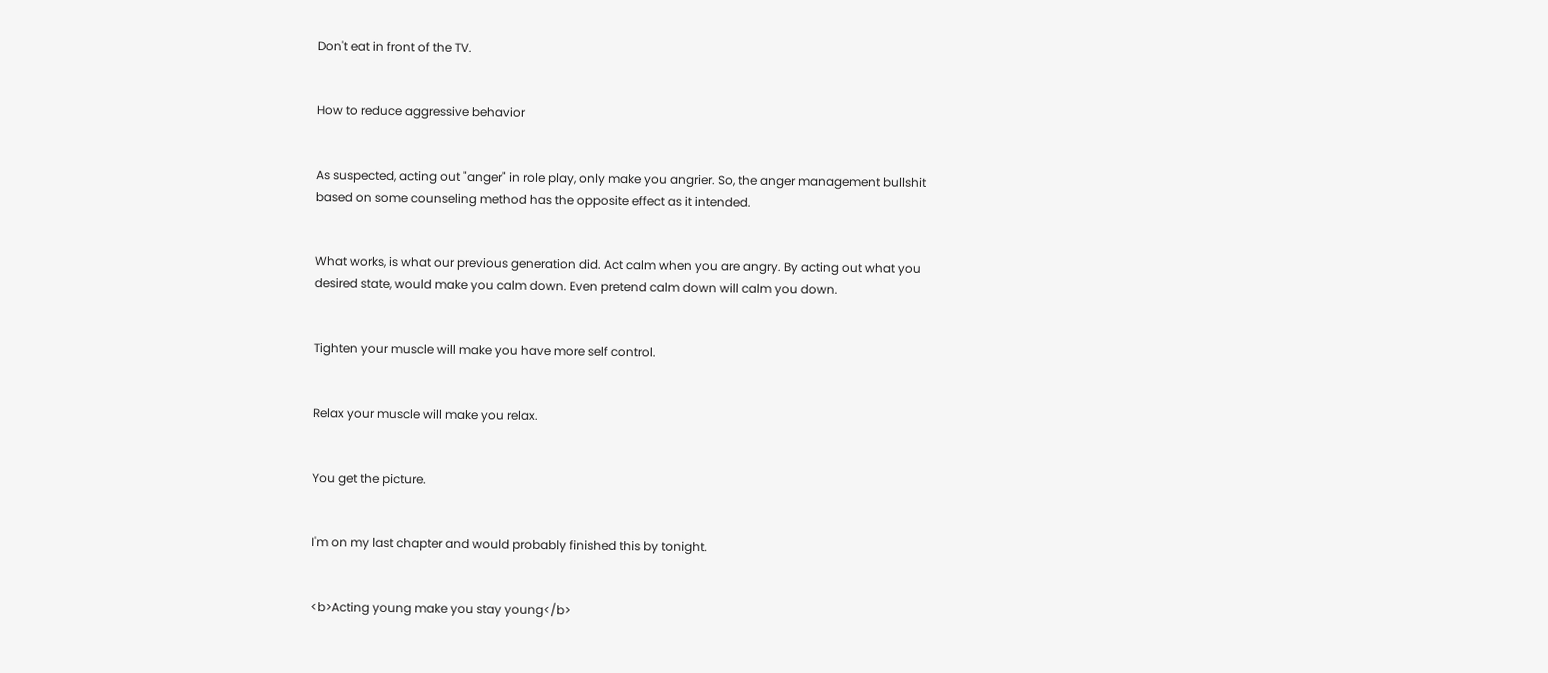Don't eat in front of the TV.


How to reduce aggressive behavior


As suspected, acting out "anger" in role play, only make you angrier. So, the anger management bullshit based on some counseling method has the opposite effect as it intended.


What works, is what our previous generation did. Act calm when you are angry. By acting out what you desired state, would make you calm down. Even pretend calm down will calm you down.


Tighten your muscle will make you have more self control.


Relax your muscle will make you relax.


You get the picture.


I'm on my last chapter and would probably finished this by tonight.


<b>Acting young make you stay young</b>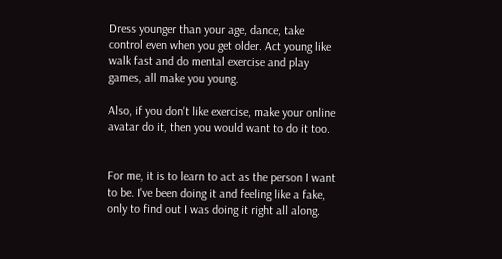Dress younger than your age, dance, take control even when you get older. Act young like walk fast and do mental exercise and play games, all make you young.

Also, if you don't like exercise, make your online avatar do it, then you would want to do it too.


For me, it is to learn to act as the person I want to be. I've been doing it and feeling like a fake, only to find out I was doing it right all along.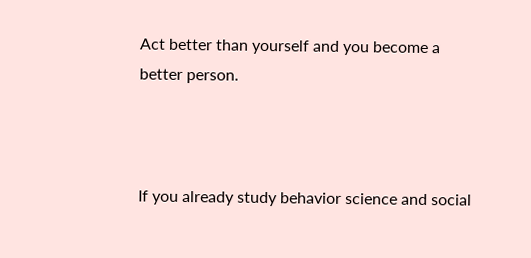Act better than yourself and you become a better person.



If you already study behavior science and social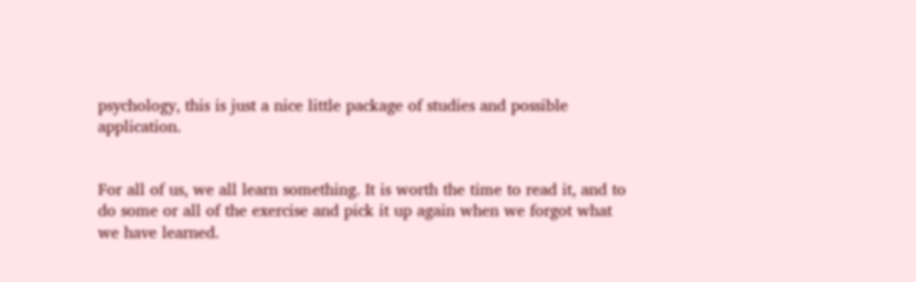psychology, this is just a nice little package of studies and possible application.


For all of us, we all learn something. It is worth the time to read it, and to do some or all of the exercise and pick it up again when we forgot what we have learned.